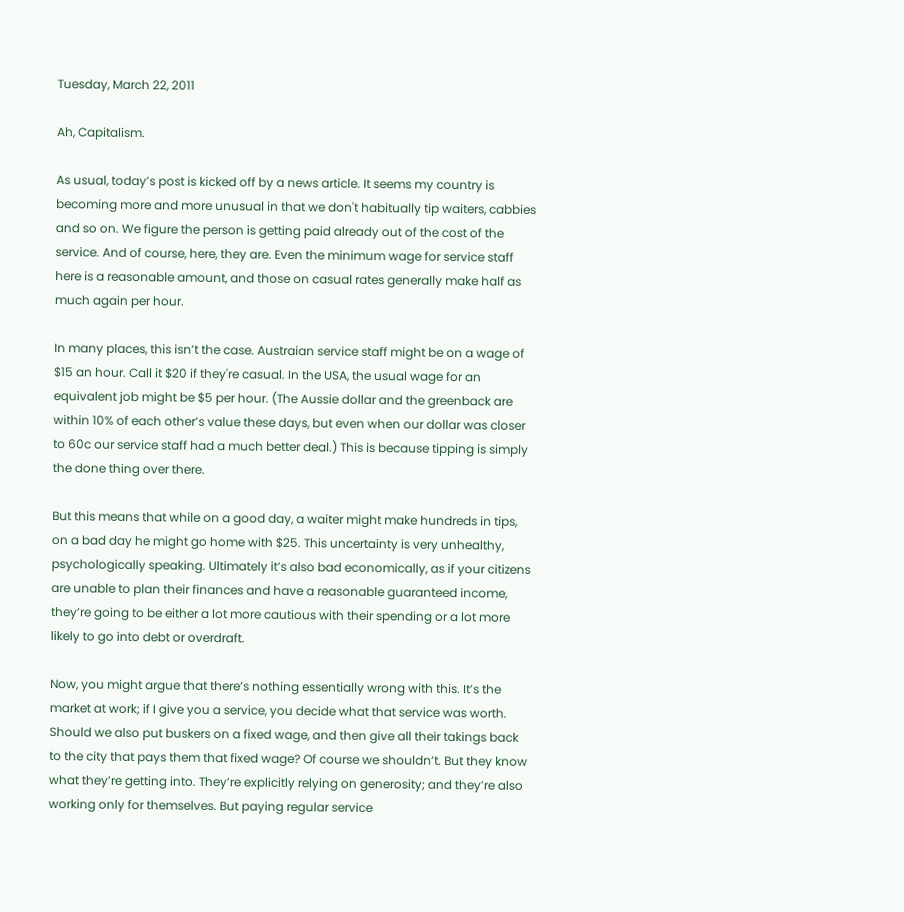Tuesday, March 22, 2011

Ah, Capitalism.

As usual, today’s post is kicked off by a news article. It seems my country is becoming more and more unusual in that we don't habitually tip waiters, cabbies and so on. We figure the person is getting paid already out of the cost of the service. And of course, here, they are. Even the minimum wage for service staff here is a reasonable amount, and those on casual rates generally make half as much again per hour.

In many places, this isn’t the case. Austraian service staff might be on a wage of $15 an hour. Call it $20 if they're casual. In the USA, the usual wage for an equivalent job might be $5 per hour. (The Aussie dollar and the greenback are within 10% of each other’s value these days, but even when our dollar was closer to 60c our service staff had a much better deal.) This is because tipping is simply the done thing over there.

But this means that while on a good day, a waiter might make hundreds in tips, on a bad day he might go home with $25. This uncertainty is very unhealthy, psychologically speaking. Ultimately it’s also bad economically, as if your citizens are unable to plan their finances and have a reasonable guaranteed income, they’re going to be either a lot more cautious with their spending or a lot more likely to go into debt or overdraft.

Now, you might argue that there’s nothing essentially wrong with this. It’s the market at work; if I give you a service, you decide what that service was worth. Should we also put buskers on a fixed wage, and then give all their takings back to the city that pays them that fixed wage? Of course we shouldn’t. But they know what they’re getting into. They’re explicitly relying on generosity; and they’re also working only for themselves. But paying regular service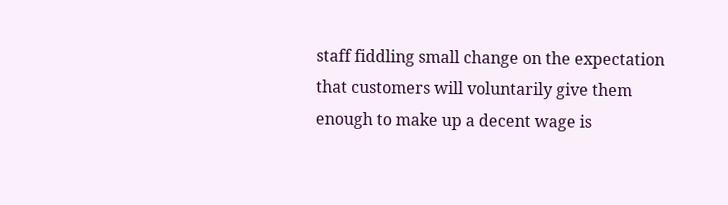staff fiddling small change on the expectation that customers will voluntarily give them enough to make up a decent wage is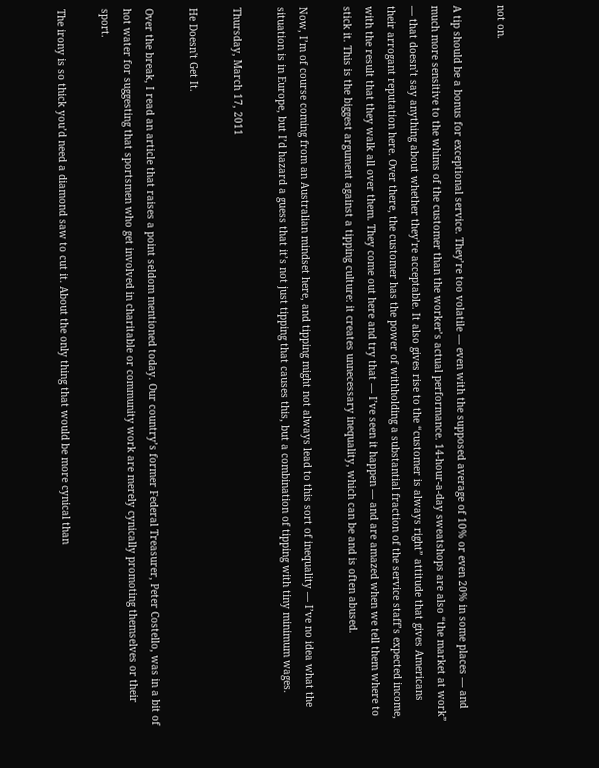not on.

A tip should be a bonus for exceptional service. They’re too volatile — even with the supposed average of 10% or even 20% in some places — and much more sensitive to the whims of the customer than the worker’s actual performance. 14-hour-a-day sweatshops are also “the market at work” — that doesn’t say anything about whether they’re acceptable. It also gives rise to the “customer is always right” attitude that gives Americans their arrogant reputation here. Over there, the customer has the power of withholding a substantial fraction of the service staff’s expected income, with the result that they walk all over them. They come out here and try that — I’ve seen it happen — and are amazed when we tell them where to stick it. This is the biggest argument against a tipping culture: it creates unnecessary inequality, which can be and is often abused.

Now, I’m of course coming from an Australian mindset here, and tipping might not always lead to this sort of inequality — I’ve no idea what the situation is in Europe, but I’d hazard a guess that it’s not just tipping that causes this, but a combination of tipping with tiny minimum wages.

Thursday, March 17, 2011

He Doesn't Get It.

Over the break, I read an article that raises a point seldom mentioned today. Our country’s former Federal Treasurer, Peter Costello, was in a bit of hot water for suggesting that sportsmen who get involved in charitable or community work are merely cynically promoting themselves or their sport.

The irony is so thick you’d need a diamond saw to cut it. About the only thing that would be more cynical than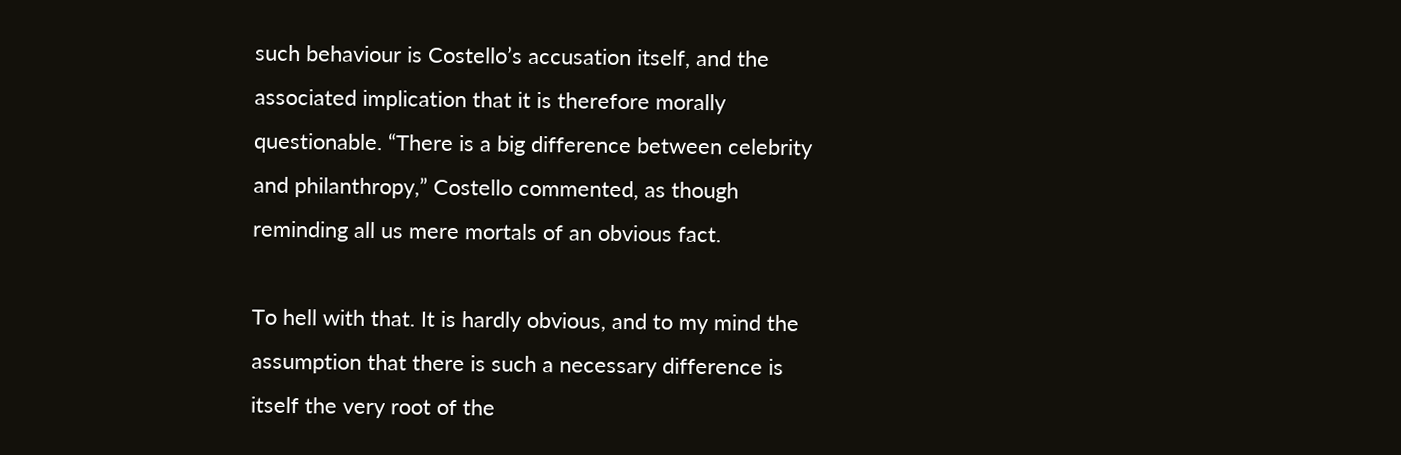such behaviour is Costello’s accusation itself, and the associated implication that it is therefore morally questionable. “There is a big difference between celebrity and philanthropy,” Costello commented, as though reminding all us mere mortals of an obvious fact.

To hell with that. It is hardly obvious, and to my mind the assumption that there is such a necessary difference is itself the very root of the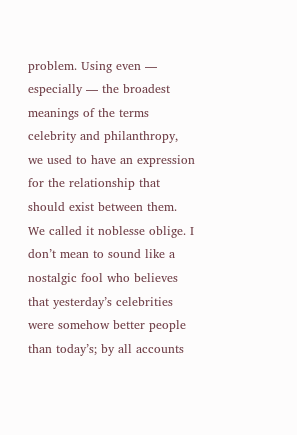problem. Using even — especially — the broadest meanings of the terms celebrity and philanthropy, we used to have an expression for the relationship that should exist between them. We called it noblesse oblige. I don’t mean to sound like a nostalgic fool who believes that yesterday’s celebrities were somehow better people than today’s; by all accounts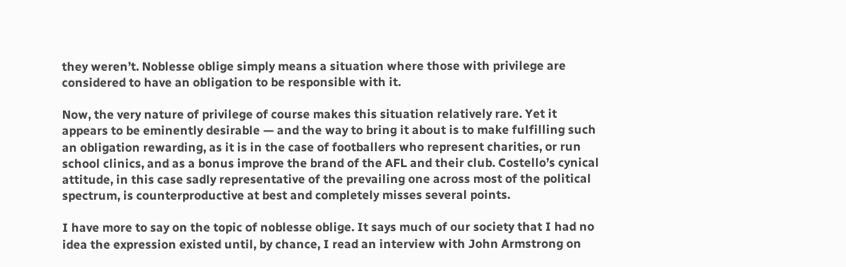they weren’t. Noblesse oblige simply means a situation where those with privilege are considered to have an obligation to be responsible with it.

Now, the very nature of privilege of course makes this situation relatively rare. Yet it appears to be eminently desirable — and the way to bring it about is to make fulfilling such an obligation rewarding, as it is in the case of footballers who represent charities, or run school clinics, and as a bonus improve the brand of the AFL and their club. Costello’s cynical attitude, in this case sadly representative of the prevailing one across most of the political spectrum, is counterproductive at best and completely misses several points.

I have more to say on the topic of noblesse oblige. It says much of our society that I had no idea the expression existed until, by chance, I read an interview with John Armstrong on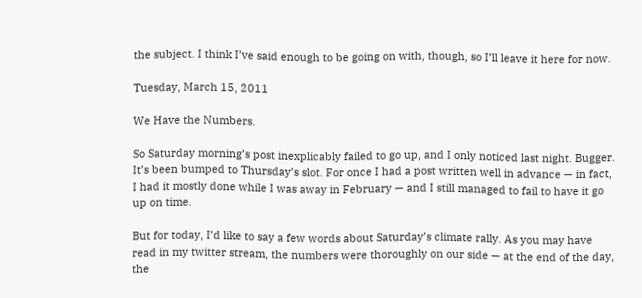the subject. I think I’ve said enough to be going on with, though, so I’ll leave it here for now.

Tuesday, March 15, 2011

We Have the Numbers.

So Saturday morning’s post inexplicably failed to go up, and I only noticed last night. Bugger. It’s been bumped to Thursday’s slot. For once I had a post written well in advance — in fact, I had it mostly done while I was away in February — and I still managed to fail to have it go up on time.

But for today, I’d like to say a few words about Saturday’s climate rally. As you may have read in my twitter stream, the numbers were thoroughly on our side — at the end of the day, the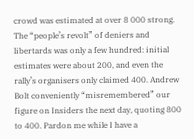crowd was estimated at over 8 000 strong. The “people’s revolt” of deniers and libertards was only a few hundred: initial estimates were about 200, and even the rally’s organisers only claimed 400. Andrew Bolt conveniently “misremembered” our figure on Insiders the next day, quoting 800 to 400. Pardon me while I have a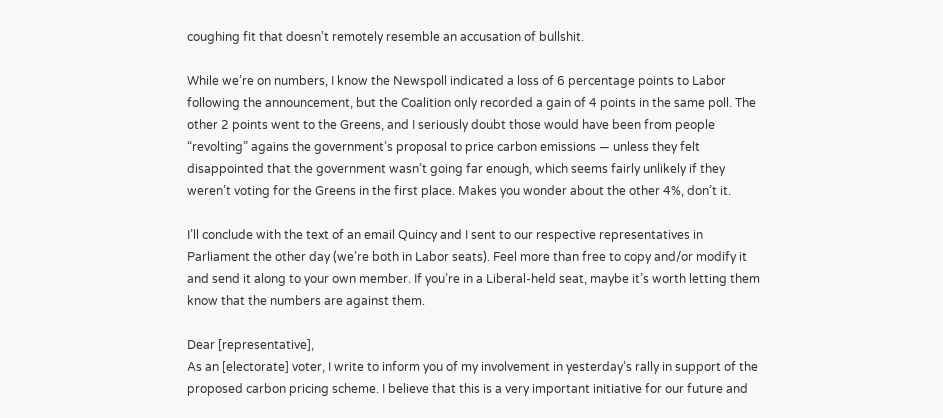coughing fit that doesn’t remotely resemble an accusation of bullshit.

While we’re on numbers, I know the Newspoll indicated a loss of 6 percentage points to Labor following the announcement, but the Coalition only recorded a gain of 4 points in the same poll. The other 2 points went to the Greens, and I seriously doubt those would have been from people “revolting” agains the government’s proposal to price carbon emissions — unless they felt disappointed that the government wasn’t going far enough, which seems fairly unlikely if they weren’t voting for the Greens in the first place. Makes you wonder about the other 4%, don’t it.

I’ll conclude with the text of an email Quincy and I sent to our respective representatives in Parliament the other day (we’re both in Labor seats). Feel more than free to copy and/or modify it and send it along to your own member. If you’re in a Liberal-held seat, maybe it’s worth letting them know that the numbers are against them.

Dear [representative],
As an [electorate] voter, I write to inform you of my involvement in yesterday’s rally in support of the proposed carbon pricing scheme. I believe that this is a very important initiative for our future and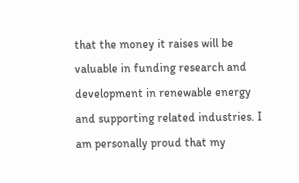that the money it raises will be valuable in funding research and development in renewable energy and supporting related industries. I am personally proud that my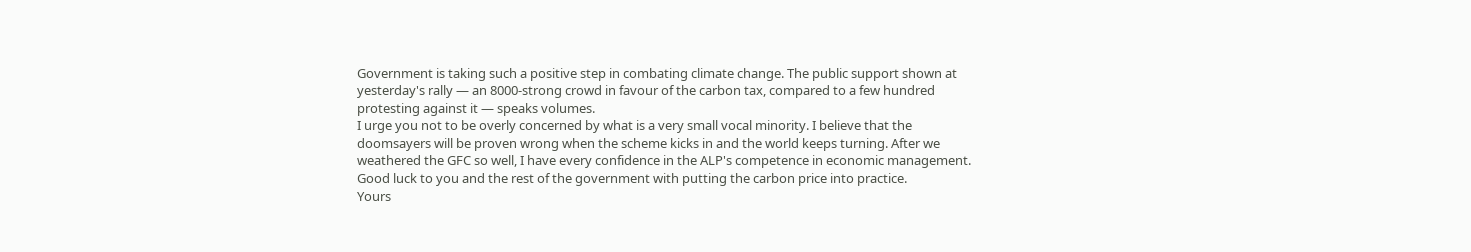Government is taking such a positive step in combating climate change. The public support shown at yesterday's rally — an 8000-strong crowd in favour of the carbon tax, compared to a few hundred protesting against it — speaks volumes.
I urge you not to be overly concerned by what is a very small vocal minority. I believe that the doomsayers will be proven wrong when the scheme kicks in and the world keeps turning. After we weathered the GFC so well, I have every confidence in the ALP's competence in economic management. Good luck to you and the rest of the government with putting the carbon price into practice.
Yours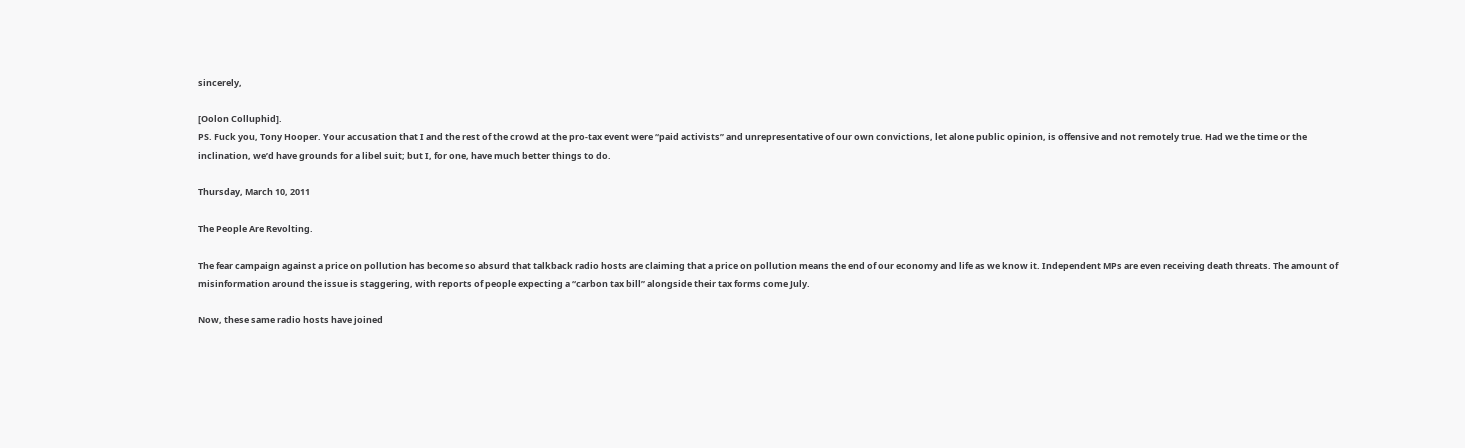sincerely,

[Oolon Colluphid].
PS. Fuck you, Tony Hooper. Your accusation that I and the rest of the crowd at the pro-tax event were “paid activists” and unrepresentative of our own convictions, let alone public opinion, is offensive and not remotely true. Had we the time or the inclination, we’d have grounds for a libel suit; but I, for one, have much better things to do.

Thursday, March 10, 2011

The People Are Revolting.

The fear campaign against a price on pollution has become so absurd that talkback radio hosts are claiming that a price on pollution means the end of our economy and life as we know it. Independent MPs are even receiving death threats. The amount of misinformation around the issue is staggering, with reports of people expecting a “carbon tax bill” alongside their tax forms come July.

Now, these same radio hosts have joined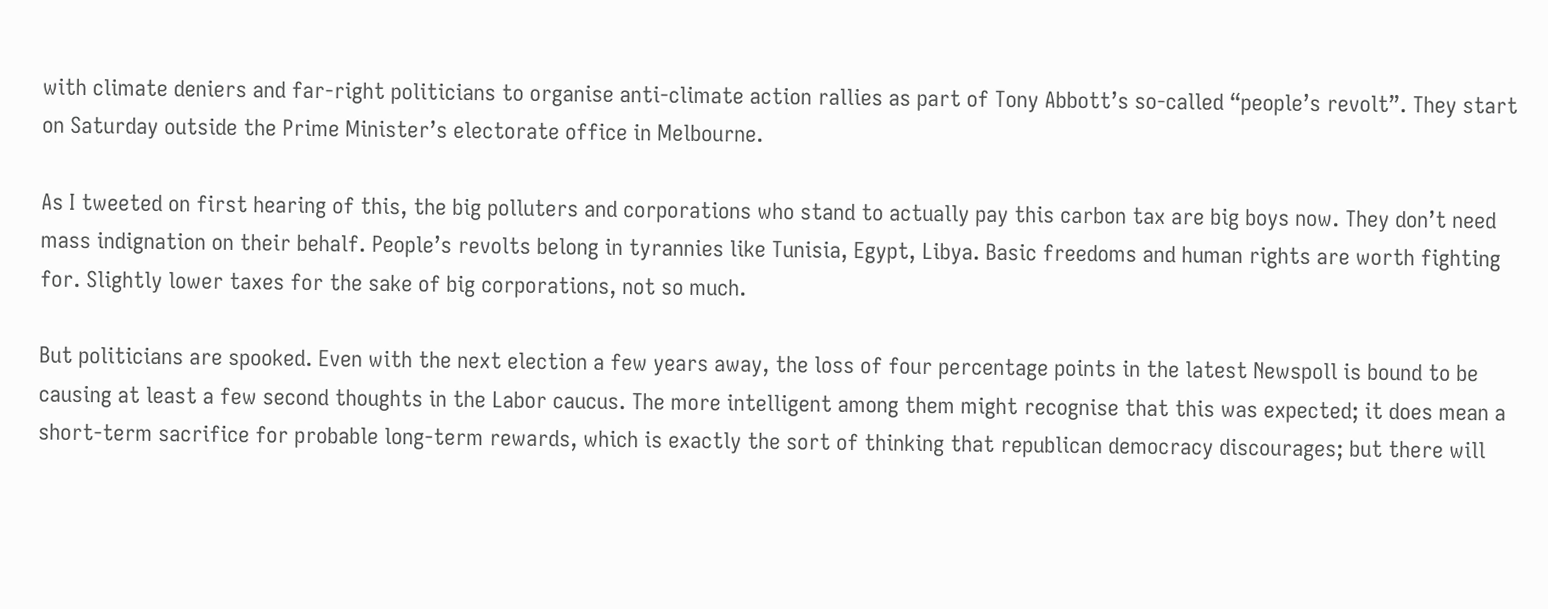with climate deniers and far-right politicians to organise anti-climate action rallies as part of Tony Abbott’s so-called “people’s revolt”. They start on Saturday outside the Prime Minister’s electorate office in Melbourne.

As I tweeted on first hearing of this, the big polluters and corporations who stand to actually pay this carbon tax are big boys now. They don’t need mass indignation on their behalf. People’s revolts belong in tyrannies like Tunisia, Egypt, Libya. Basic freedoms and human rights are worth fighting for. Slightly lower taxes for the sake of big corporations, not so much.

But politicians are spooked. Even with the next election a few years away, the loss of four percentage points in the latest Newspoll is bound to be causing at least a few second thoughts in the Labor caucus. The more intelligent among them might recognise that this was expected; it does mean a short-term sacrifice for probable long-term rewards, which is exactly the sort of thinking that republican democracy discourages; but there will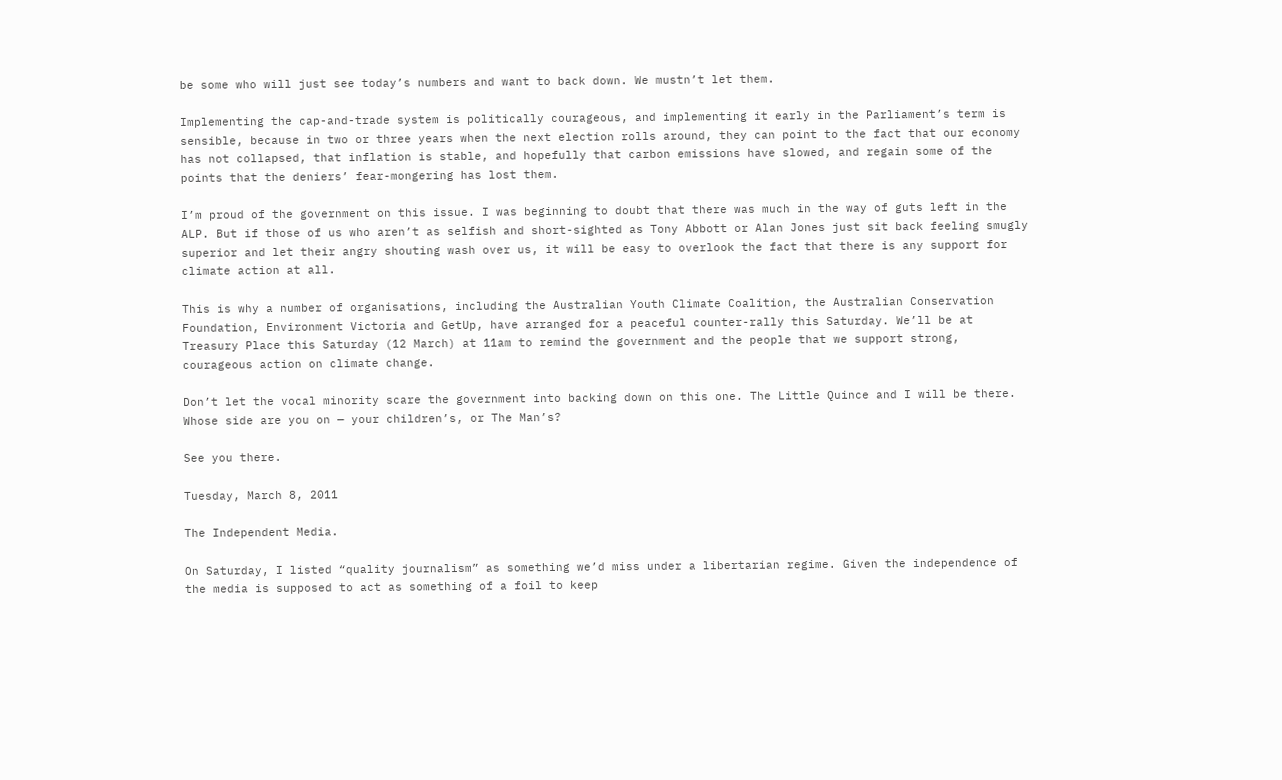be some who will just see today’s numbers and want to back down. We mustn’t let them.

Implementing the cap-and-trade system is politically courageous, and implementing it early in the Parliament’s term is sensible, because in two or three years when the next election rolls around, they can point to the fact that our economy has not collapsed, that inflation is stable, and hopefully that carbon emissions have slowed, and regain some of the points that the deniers’ fear-mongering has lost them.

I’m proud of the government on this issue. I was beginning to doubt that there was much in the way of guts left in the ALP. But if those of us who aren’t as selfish and short-sighted as Tony Abbott or Alan Jones just sit back feeling smugly superior and let their angry shouting wash over us, it will be easy to overlook the fact that there is any support for climate action at all.

This is why a number of organisations, including the Australian Youth Climate Coalition, the Australian Conservation Foundation, Environment Victoria and GetUp, have arranged for a peaceful counter-rally this Saturday. We’ll be at Treasury Place this Saturday (12 March) at 11am to remind the government and the people that we support strong, courageous action on climate change.

Don’t let the vocal minority scare the government into backing down on this one. The Little Quince and I will be there. Whose side are you on — your children’s, or The Man’s?

See you there.

Tuesday, March 8, 2011

The Independent Media.

On Saturday, I listed “quality journalism” as something we’d miss under a libertarian regime. Given the independence of the media is supposed to act as something of a foil to keep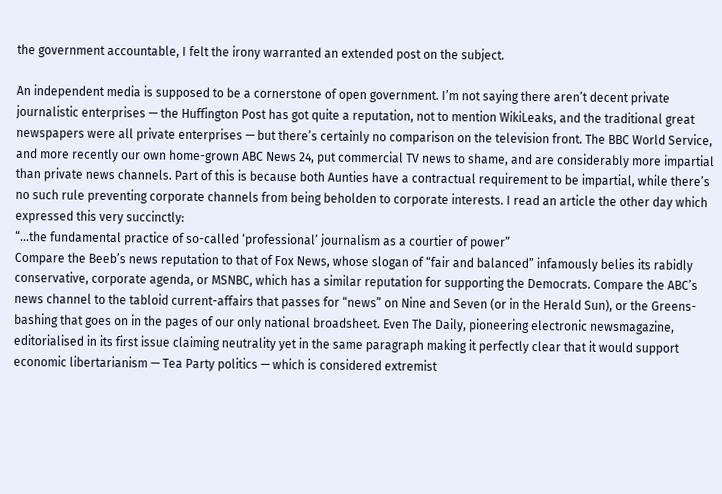the government accountable, I felt the irony warranted an extended post on the subject.

An independent media is supposed to be a cornerstone of open government. I’m not saying there aren’t decent private journalistic enterprises — the Huffington Post has got quite a reputation, not to mention WikiLeaks, and the traditional great newspapers were all private enterprises — but there’s certainly no comparison on the television front. The BBC World Service, and more recently our own home-grown ABC News 24, put commercial TV news to shame, and are considerably more impartial than private news channels. Part of this is because both Aunties have a contractual requirement to be impartial, while there’s no such rule preventing corporate channels from being beholden to corporate interests. I read an article the other day which expressed this very succinctly:
“...the fundamental practice of so-called ‘professional’ journalism as a courtier of power”
Compare the Beeb’s news reputation to that of Fox News, whose slogan of “fair and balanced” infamously belies its rabidly conservative, corporate agenda, or MSNBC, which has a similar reputation for supporting the Democrats. Compare the ABC’s news channel to the tabloid current-affairs that passes for “news” on Nine and Seven (or in the Herald Sun), or the Greens-bashing that goes on in the pages of our only national broadsheet. Even The Daily, pioneering electronic newsmagazine, editorialised in its first issue claiming neutrality yet in the same paragraph making it perfectly clear that it would support economic libertarianism — Tea Party politics — which is considered extremist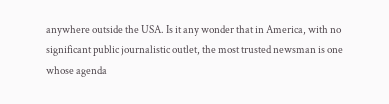anywhere outside the USA. Is it any wonder that in America, with no significant public journalistic outlet, the most trusted newsman is one whose agenda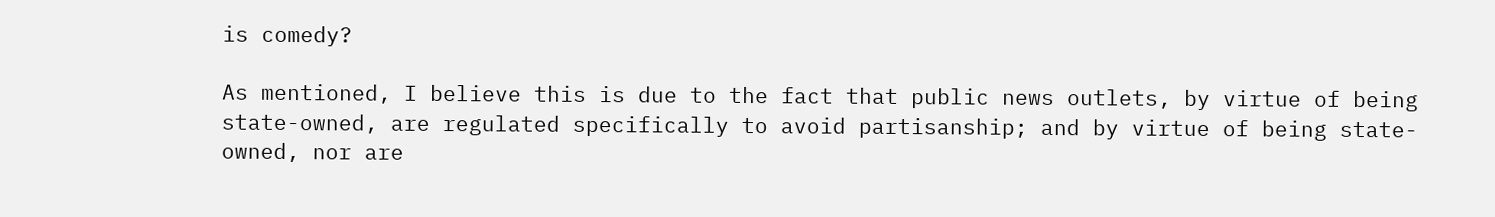is comedy?

As mentioned, I believe this is due to the fact that public news outlets, by virtue of being state-owned, are regulated specifically to avoid partisanship; and by virtue of being state-owned, nor are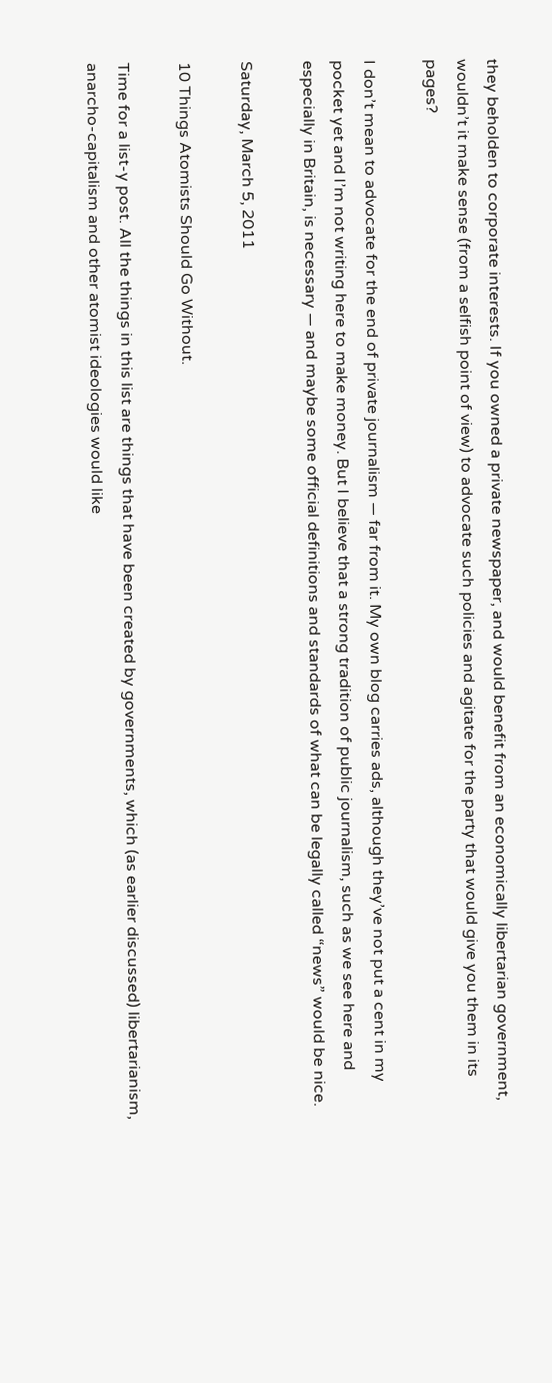they beholden to corporate interests. If you owned a private newspaper, and would benefit from an economically libertarian government, wouldn’t it make sense (from a selfish point of view) to advocate such policies and agitate for the party that would give you them in its pages?

I don’t mean to advocate for the end of private journalism — far from it. My own blog carries ads, although they’ve not put a cent in my pocket yet and I’m not writing here to make money. But I believe that a strong tradition of public journalism, such as we see here and especially in Britain, is necessary — and maybe some official definitions and standards of what can be legally called “news” would be nice.

Saturday, March 5, 2011

10 Things Atomists Should Go Without.

Time for a list-y post. All the things in this list are things that have been created by governments, which (as earlier discussed) libertarianism, anarcho-capitalism and other atomist ideologies would like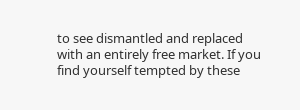to see dismantled and replaced with an entirely free market. If you find yourself tempted by these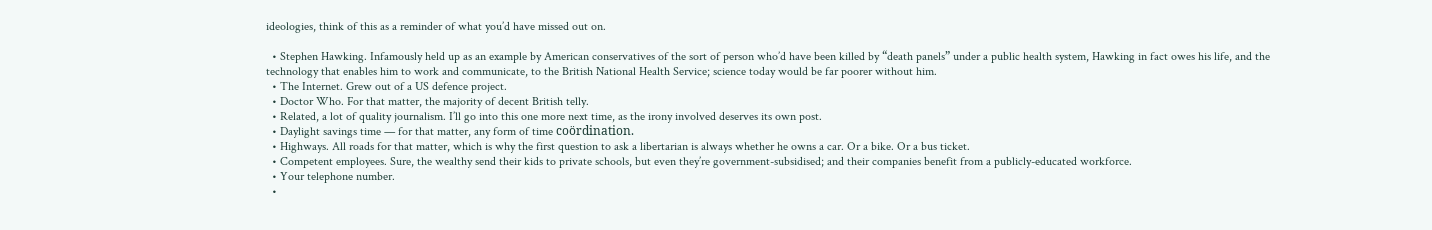ideologies, think of this as a reminder of what you’d have missed out on.

  • Stephen Hawking. Infamously held up as an example by American conservatives of the sort of person who’d have been killed by “death panels” under a public health system, Hawking in fact owes his life, and the technology that enables him to work and communicate, to the British National Health Service; science today would be far poorer without him.
  • The Internet. Grew out of a US defence project.
  • Doctor Who. For that matter, the majority of decent British telly.
  • Related, a lot of quality journalism. I’ll go into this one more next time, as the irony involved deserves its own post.
  • Daylight savings time — for that matter, any form of time coördination.
  • Highways. All roads for that matter, which is why the first question to ask a libertarian is always whether he owns a car. Or a bike. Or a bus ticket.
  • Competent employees. Sure, the wealthy send their kids to private schools, but even they’re government-subsidised; and their companies benefit from a publicly-educated workforce.
  • Your telephone number.
  •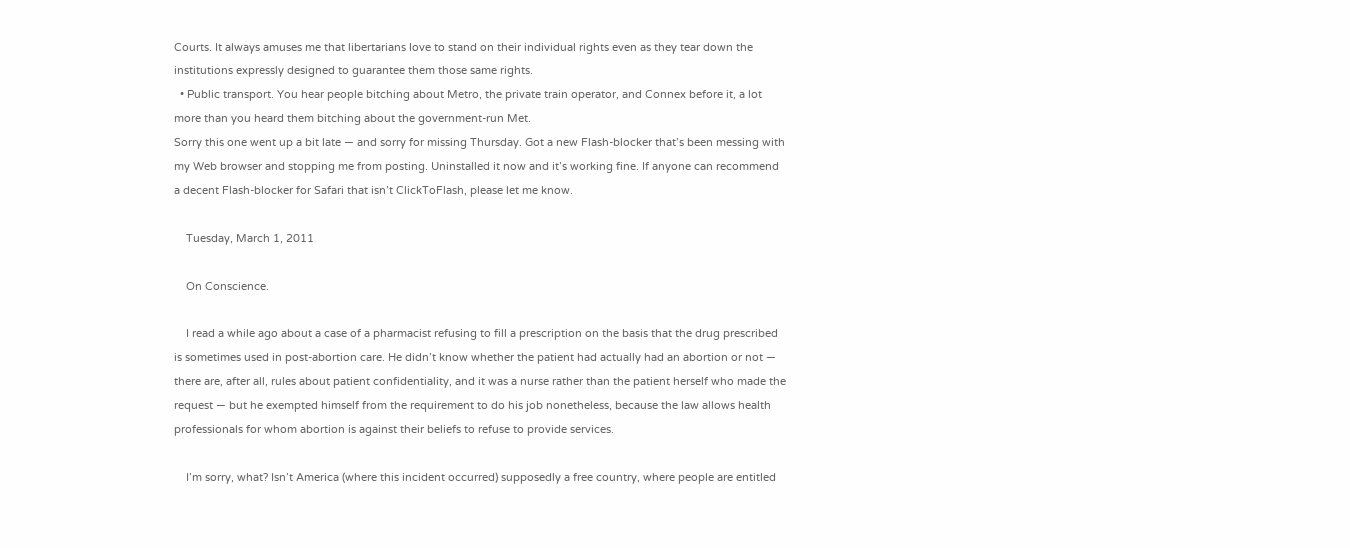Courts. It always amuses me that libertarians love to stand on their individual rights even as they tear down the institutions expressly designed to guarantee them those same rights.
  • Public transport. You hear people bitching about Metro, the private train operator, and Connex before it, a lot more than you heard them bitching about the government-run Met.
Sorry this one went up a bit late — and sorry for missing Thursday. Got a new Flash-blocker that’s been messing with my Web browser and stopping me from posting. Uninstalled it now and it’s working fine. If anyone can recommend a decent Flash-blocker for Safari that isn’t ClickToFlash, please let me know.

    Tuesday, March 1, 2011

    On Conscience.

    I read a while ago about a case of a pharmacist refusing to fill a prescription on the basis that the drug prescribed is sometimes used in post-abortion care. He didn’t know whether the patient had actually had an abortion or not — there are, after all, rules about patient confidentiality, and it was a nurse rather than the patient herself who made the request — but he exempted himself from the requirement to do his job nonetheless, because the law allows health professionals for whom abortion is against their beliefs to refuse to provide services.

    I’m sorry, what? Isn’t America (where this incident occurred) supposedly a free country, where people are entitled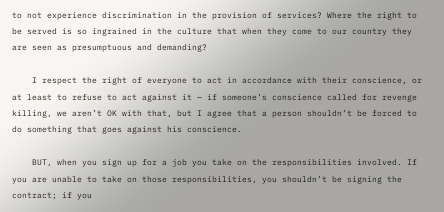to not experience discrimination in the provision of services? Where the right to be served is so ingrained in the culture that when they come to our country they are seen as presumptuous and demanding?

    I respect the right of everyone to act in accordance with their conscience, or at least to refuse to act against it — if someone’s conscience called for revenge killing, we aren’t OK with that, but I agree that a person shouldn’t be forced to do something that goes against his conscience.

    BUT, when you sign up for a job you take on the responsibilities involved. If you are unable to take on those responsibilities, you shouldn’t be signing the contract; if you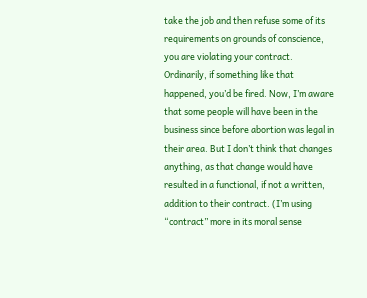take the job and then refuse some of its requirements on grounds of conscience, you are violating your contract. Ordinarily, if something like that happened, you’d be fired. Now, I’m aware that some people will have been in the business since before abortion was legal in their area. But I don’t think that changes anything, as that change would have resulted in a functional, if not a written, addition to their contract. (I’m using “contract” more in its moral sense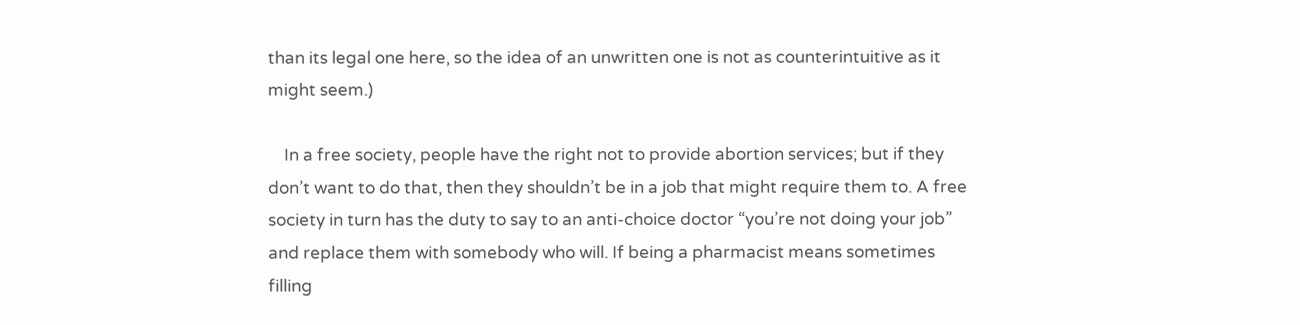than its legal one here, so the idea of an unwritten one is not as counterintuitive as it might seem.)

    In a free society, people have the right not to provide abortion services; but if they don’t want to do that, then they shouldn’t be in a job that might require them to. A free society in turn has the duty to say to an anti-choice doctor “you’re not doing your job” and replace them with somebody who will. If being a pharmacist means sometimes filling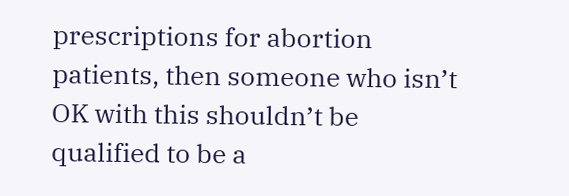prescriptions for abortion patients, then someone who isn’t OK with this shouldn’t be qualified to be a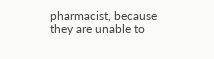pharmacist, because they are unable to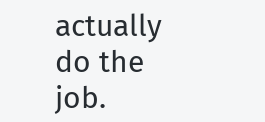actually do the job.